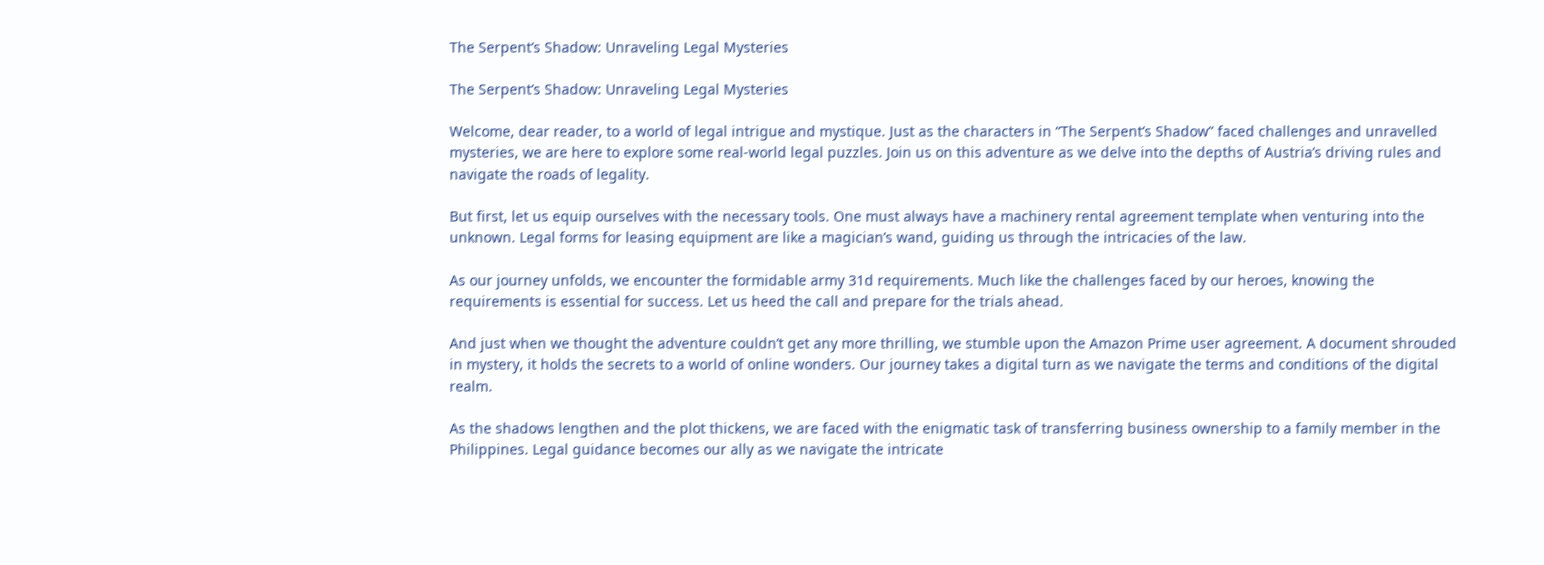The Serpent’s Shadow: Unraveling Legal Mysteries

The Serpent’s Shadow: Unraveling Legal Mysteries

Welcome, dear reader, to a world of legal intrigue and mystique. Just as the characters in “The Serpent’s Shadow” faced challenges and unravelled mysteries, we are here to explore some real-world legal puzzles. Join us on this adventure as we delve into the depths of Austria’s driving rules and navigate the roads of legality.

But first, let us equip ourselves with the necessary tools. One must always have a machinery rental agreement template when venturing into the unknown. Legal forms for leasing equipment are like a magician’s wand, guiding us through the intricacies of the law.

As our journey unfolds, we encounter the formidable army 31d requirements. Much like the challenges faced by our heroes, knowing the requirements is essential for success. Let us heed the call and prepare for the trials ahead.

And just when we thought the adventure couldn’t get any more thrilling, we stumble upon the Amazon Prime user agreement. A document shrouded in mystery, it holds the secrets to a world of online wonders. Our journey takes a digital turn as we navigate the terms and conditions of the digital realm.

As the shadows lengthen and the plot thickens, we are faced with the enigmatic task of transferring business ownership to a family member in the Philippines. Legal guidance becomes our ally as we navigate the intricate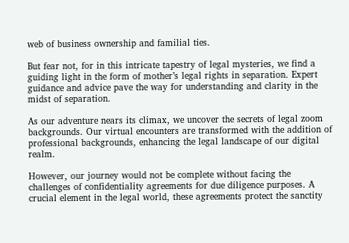web of business ownership and familial ties.

But fear not, for in this intricate tapestry of legal mysteries, we find a guiding light in the form of mother’s legal rights in separation. Expert guidance and advice pave the way for understanding and clarity in the midst of separation.

As our adventure nears its climax, we uncover the secrets of legal zoom backgrounds. Our virtual encounters are transformed with the addition of professional backgrounds, enhancing the legal landscape of our digital realm.

However, our journey would not be complete without facing the challenges of confidentiality agreements for due diligence purposes. A crucial element in the legal world, these agreements protect the sanctity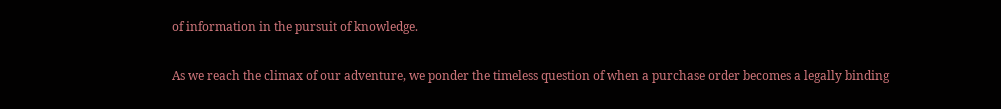of information in the pursuit of knowledge.

As we reach the climax of our adventure, we ponder the timeless question of when a purchase order becomes a legally binding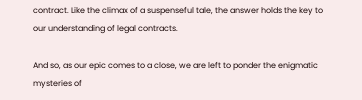contract. Like the climax of a suspenseful tale, the answer holds the key to our understanding of legal contracts.

And so, as our epic comes to a close, we are left to ponder the enigmatic mysteries of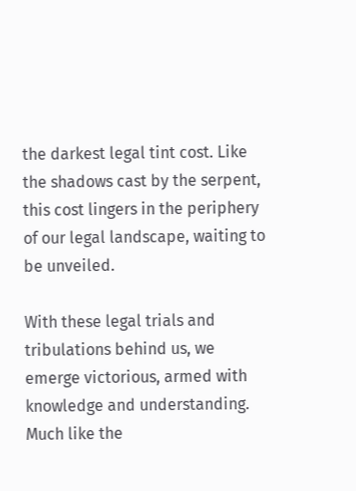the darkest legal tint cost. Like the shadows cast by the serpent, this cost lingers in the periphery of our legal landscape, waiting to be unveiled.

With these legal trials and tribulations behind us, we emerge victorious, armed with knowledge and understanding. Much like the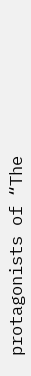protagonists of “The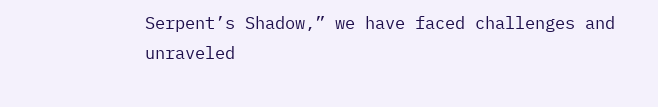Serpent’s Shadow,” we have faced challenges and unraveled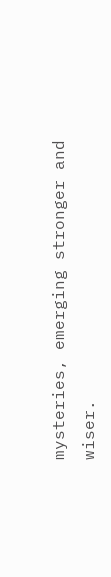mysteries, emerging stronger and wiser.